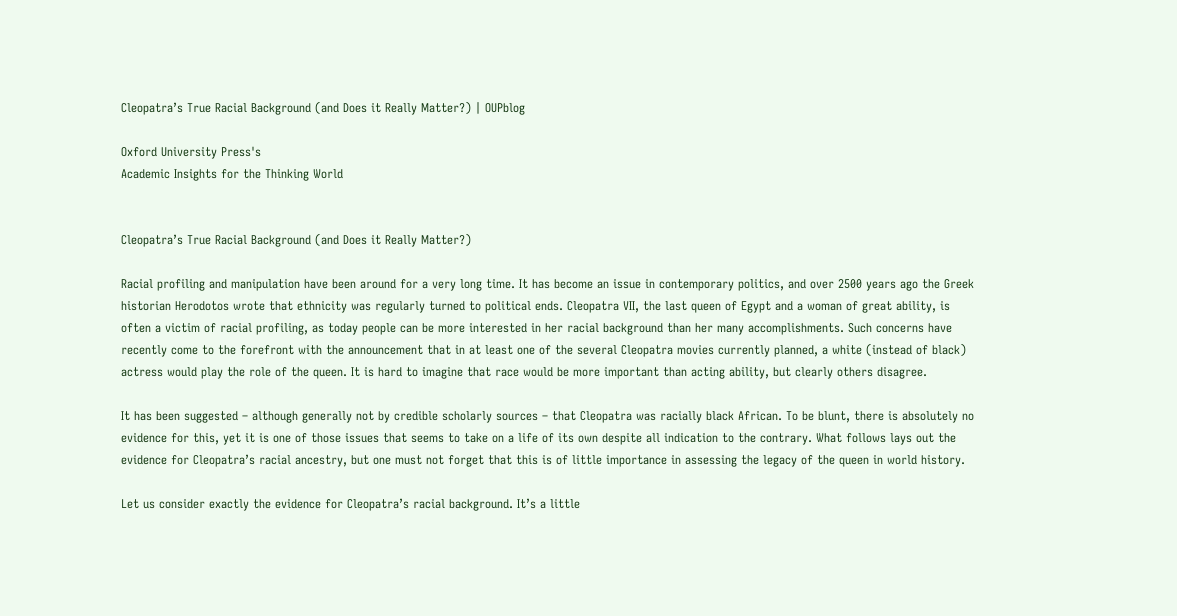Cleopatra’s True Racial Background (and Does it Really Matter?) | OUPblog

Oxford University Press's
Academic Insights for the Thinking World


Cleopatra’s True Racial Background (and Does it Really Matter?)

Racial profiling and manipulation have been around for a very long time. It has become an issue in contemporary politics, and over 2500 years ago the Greek historian Herodotos wrote that ethnicity was regularly turned to political ends. Cleopatra VII, the last queen of Egypt and a woman of great ability, is often a victim of racial profiling, as today people can be more interested in her racial background than her many accomplishments. Such concerns have recently come to the forefront with the announcement that in at least one of the several Cleopatra movies currently planned, a white (instead of black) actress would play the role of the queen. It is hard to imagine that race would be more important than acting ability, but clearly others disagree.

It has been suggested – although generally not by credible scholarly sources – that Cleopatra was racially black African. To be blunt, there is absolutely no evidence for this, yet it is one of those issues that seems to take on a life of its own despite all indication to the contrary. What follows lays out the evidence for Cleopatra’s racial ancestry, but one must not forget that this is of little importance in assessing the legacy of the queen in world history.

Let us consider exactly the evidence for Cleopatra’s racial background. It’s a little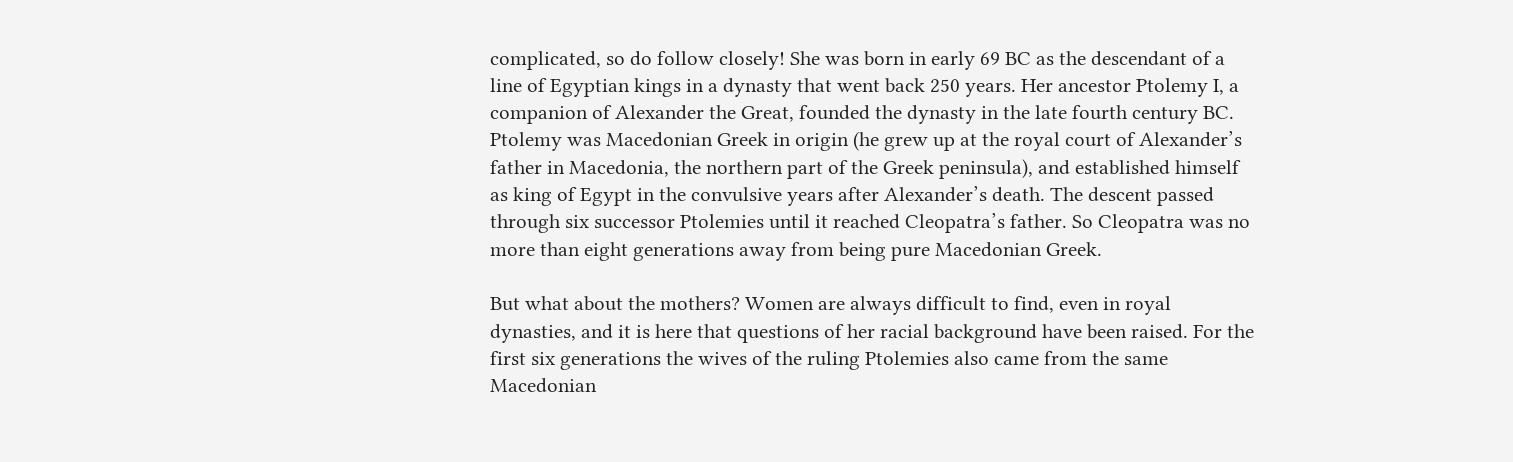complicated, so do follow closely! She was born in early 69 BC as the descendant of a line of Egyptian kings in a dynasty that went back 250 years. Her ancestor Ptolemy I, a companion of Alexander the Great, founded the dynasty in the late fourth century BC. Ptolemy was Macedonian Greek in origin (he grew up at the royal court of Alexander’s father in Macedonia, the northern part of the Greek peninsula), and established himself as king of Egypt in the convulsive years after Alexander’s death. The descent passed through six successor Ptolemies until it reached Cleopatra’s father. So Cleopatra was no more than eight generations away from being pure Macedonian Greek.

But what about the mothers? Women are always difficult to find, even in royal dynasties, and it is here that questions of her racial background have been raised. For the first six generations the wives of the ruling Ptolemies also came from the same Macedonian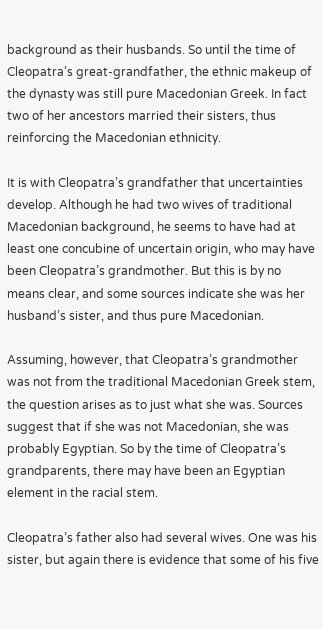background as their husbands. So until the time of Cleopatra’s great-grandfather, the ethnic makeup of the dynasty was still pure Macedonian Greek. In fact two of her ancestors married their sisters, thus reinforcing the Macedonian ethnicity.

It is with Cleopatra’s grandfather that uncertainties develop. Although he had two wives of traditional Macedonian background, he seems to have had at least one concubine of uncertain origin, who may have been Cleopatra’s grandmother. But this is by no means clear, and some sources indicate she was her husband’s sister, and thus pure Macedonian.

Assuming, however, that Cleopatra’s grandmother was not from the traditional Macedonian Greek stem, the question arises as to just what she was. Sources suggest that if she was not Macedonian, she was probably Egyptian. So by the time of Cleopatra’s grandparents, there may have been an Egyptian element in the racial stem.

Cleopatra’s father also had several wives. One was his sister, but again there is evidence that some of his five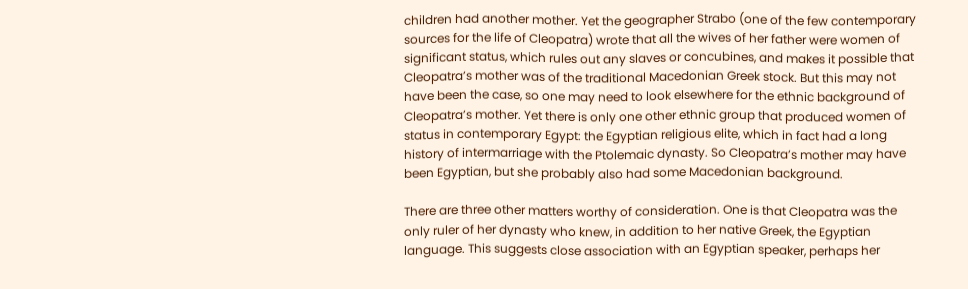children had another mother. Yet the geographer Strabo (one of the few contemporary sources for the life of Cleopatra) wrote that all the wives of her father were women of significant status, which rules out any slaves or concubines, and makes it possible that Cleopatra’s mother was of the traditional Macedonian Greek stock. But this may not have been the case, so one may need to look elsewhere for the ethnic background of Cleopatra’s mother. Yet there is only one other ethnic group that produced women of status in contemporary Egypt: the Egyptian religious elite, which in fact had a long history of intermarriage with the Ptolemaic dynasty. So Cleopatra’s mother may have been Egyptian, but she probably also had some Macedonian background.

There are three other matters worthy of consideration. One is that Cleopatra was the only ruler of her dynasty who knew, in addition to her native Greek, the Egyptian language. This suggests close association with an Egyptian speaker, perhaps her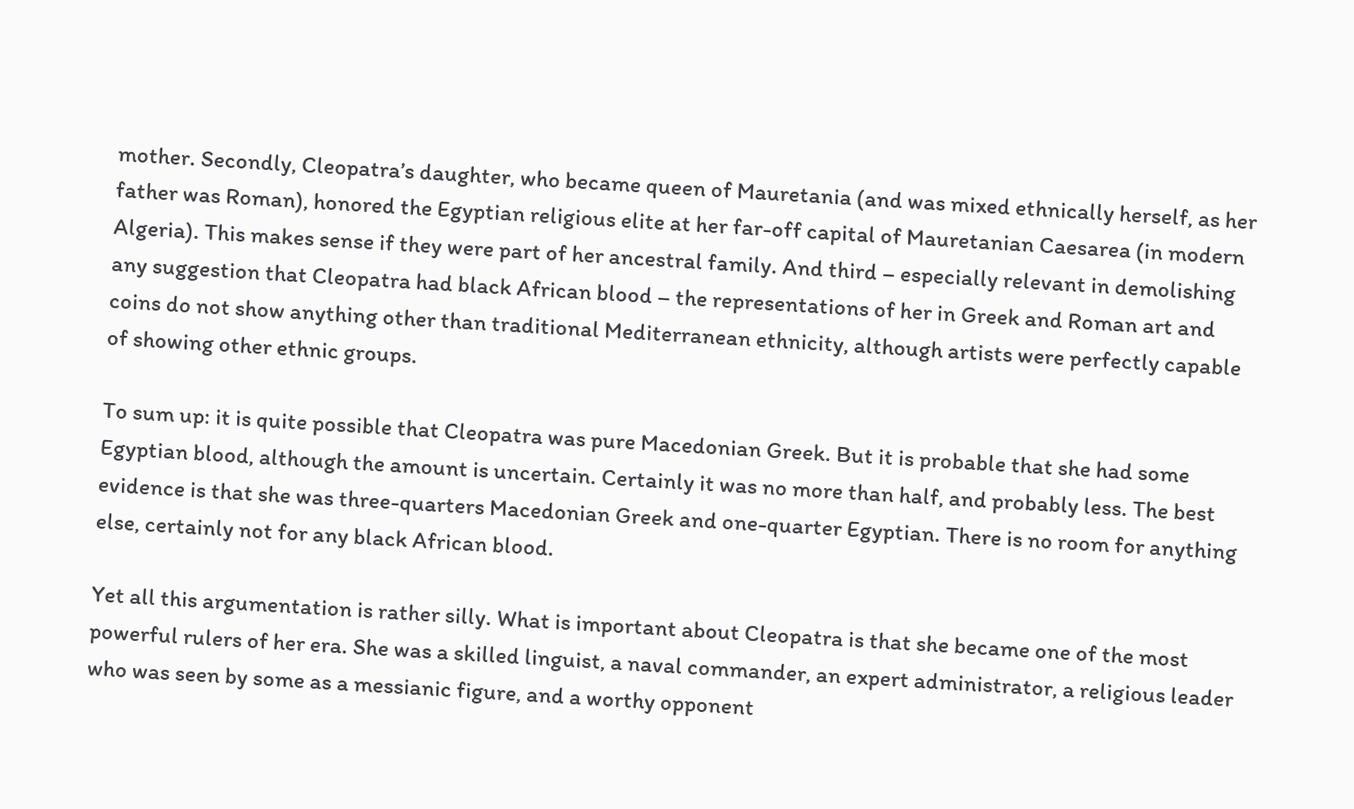mother. Secondly, Cleopatra’s daughter, who became queen of Mauretania (and was mixed ethnically herself, as her father was Roman), honored the Egyptian religious elite at her far-off capital of Mauretanian Caesarea (in modern Algeria). This makes sense if they were part of her ancestral family. And third – especially relevant in demolishing any suggestion that Cleopatra had black African blood – the representations of her in Greek and Roman art and coins do not show anything other than traditional Mediterranean ethnicity, although artists were perfectly capable of showing other ethnic groups.

To sum up: it is quite possible that Cleopatra was pure Macedonian Greek. But it is probable that she had some Egyptian blood, although the amount is uncertain. Certainly it was no more than half, and probably less. The best evidence is that she was three-quarters Macedonian Greek and one-quarter Egyptian. There is no room for anything else, certainly not for any black African blood.

Yet all this argumentation is rather silly. What is important about Cleopatra is that she became one of the most powerful rulers of her era. She was a skilled linguist, a naval commander, an expert administrator, a religious leader who was seen by some as a messianic figure, and a worthy opponent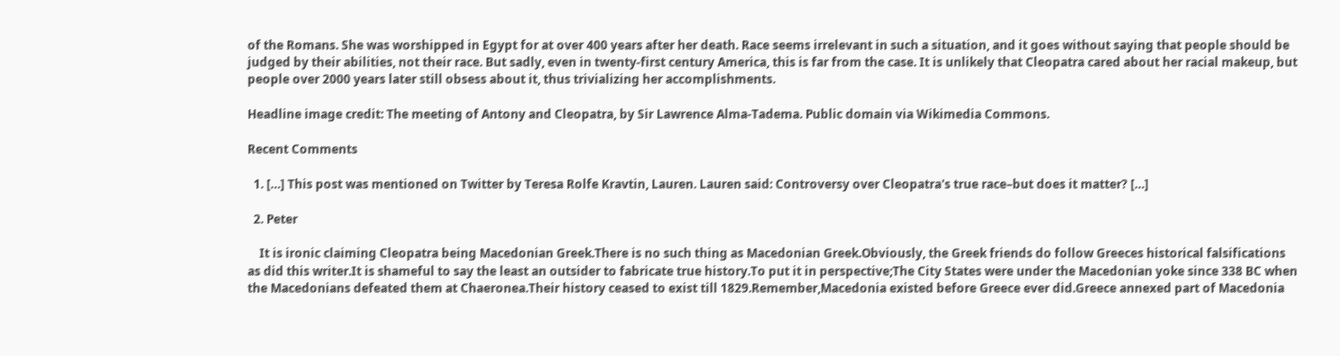of the Romans. She was worshipped in Egypt for at over 400 years after her death. Race seems irrelevant in such a situation, and it goes without saying that people should be judged by their abilities, not their race. But sadly, even in twenty-first century America, this is far from the case. It is unlikely that Cleopatra cared about her racial makeup, but people over 2000 years later still obsess about it, thus trivializing her accomplishments.

Headline image credit: The meeting of Antony and Cleopatra, by Sir Lawrence Alma-Tadema. Public domain via Wikimedia Commons.

Recent Comments

  1. […] This post was mentioned on Twitter by Teresa Rolfe Kravtin, Lauren. Lauren said: Controversy over Cleopatra's true race–but does it matter? […]

  2. Peter

    It is ironic claiming Cleopatra being Macedonian Greek.There is no such thing as Macedonian Greek.Obviously, the Greek friends do follow Greeces historical falsifications as did this writer.It is shameful to say the least an outsider to fabricate true history.To put it in perspective;The City States were under the Macedonian yoke since 338 BC when the Macedonians defeated them at Chaeronea.Their history ceased to exist till 1829.Remember,Macedonia existed before Greece ever did.Greece annexed part of Macedonia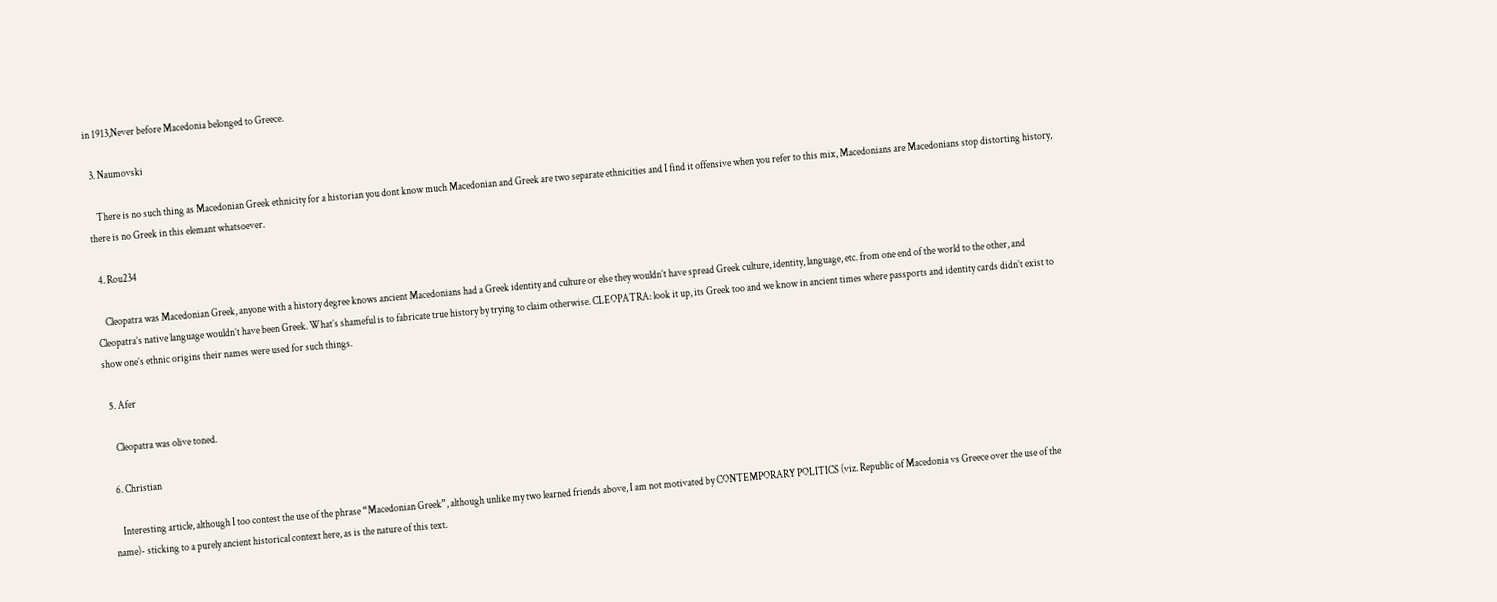in 1913,Never before Macedonia belonged to Greece.

  3. Naumovski

    There is no such thing as Macedonian Greek ethnicity for a historian you dont know much Macedonian and Greek are two separate ethnicities and I find it offensive when you refer to this mix, Macedonians are Macedonians stop distorting history, there is no Greek in this elemant whatsoever.

  4. Rou234

    Cleopatra was Macedonian Greek, anyone with a history degree knows ancient Macedonians had a Greek identity and culture or else they wouldn’t have spread Greek culture, identity, language, etc. from one end of the world to the other, and Cleopatra’s native language wouldn’t have been Greek. What’s shameful is to fabricate true history by trying to claim otherwise. CLEOPATRA: look it up, its Greek too and we know in ancient times where passports and identity cards didn’t exist to show one’s ethnic origins their names were used for such things.

  5. Afer

    Cleopatra was olive toned.

  6. Christian

    Interesting article, although I too contest the use of the phrase “Macedonian Greek”, although unlike my two learned friends above, I am not motivated by CONTEMPORARY POLITICS (viz. Republic of Macedonia vs Greece over the use of the name)- sticking to a purely ancient historical context here, as is the nature of this text.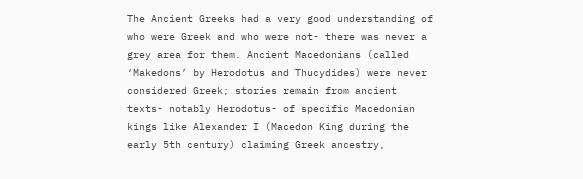The Ancient Greeks had a very good understanding of who were Greek and who were not- there was never a grey area for them. Ancient Macedonians (called ‘Makedons’ by Herodotus and Thucydides) were never considered Greek; stories remain from ancient texts- notably Herodotus- of specific Macedonian kings like Alexander I (Macedon King during the early 5th century) claiming Greek ancestry,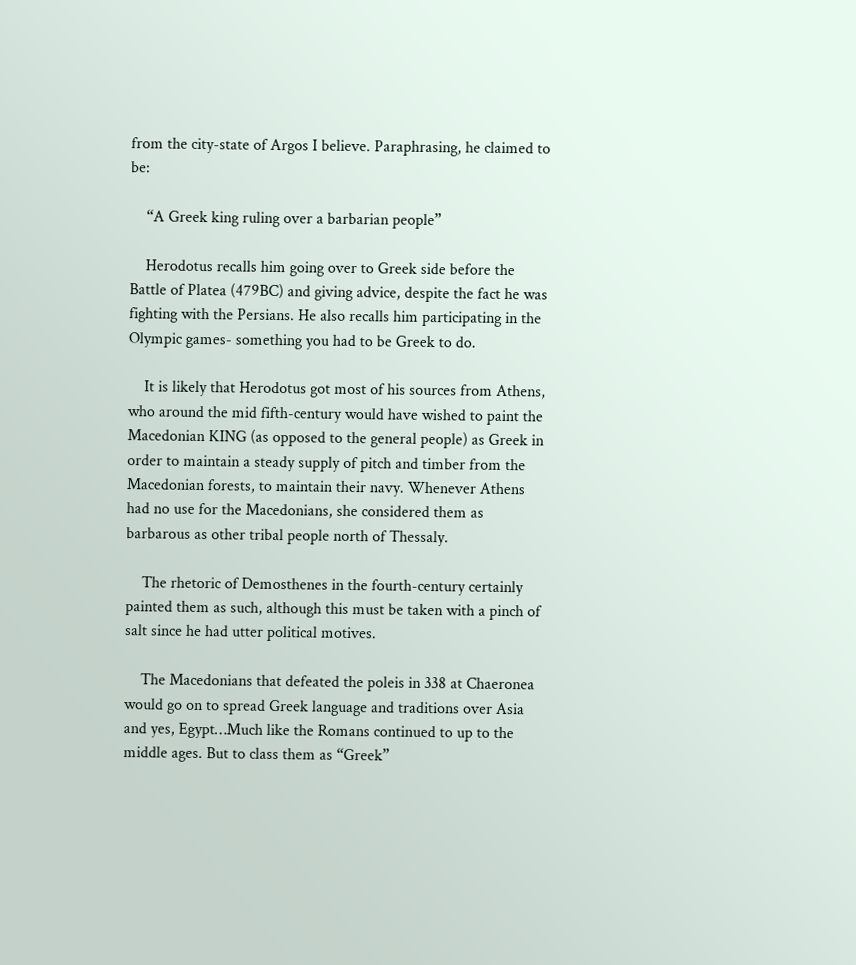from the city-state of Argos I believe. Paraphrasing, he claimed to be:

    “A Greek king ruling over a barbarian people”

    Herodotus recalls him going over to Greek side before the Battle of Platea (479BC) and giving advice, despite the fact he was fighting with the Persians. He also recalls him participating in the Olympic games- something you had to be Greek to do.

    It is likely that Herodotus got most of his sources from Athens, who around the mid fifth-century would have wished to paint the Macedonian KING (as opposed to the general people) as Greek in order to maintain a steady supply of pitch and timber from the Macedonian forests, to maintain their navy. Whenever Athens had no use for the Macedonians, she considered them as barbarous as other tribal people north of Thessaly.

    The rhetoric of Demosthenes in the fourth-century certainly painted them as such, although this must be taken with a pinch of salt since he had utter political motives.

    The Macedonians that defeated the poleis in 338 at Chaeronea would go on to spread Greek language and traditions over Asia and yes, Egypt…Much like the Romans continued to up to the middle ages. But to class them as “Greek”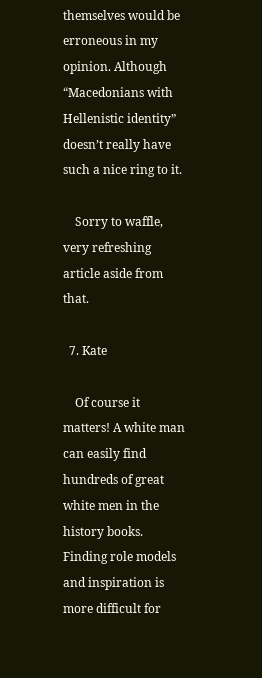themselves would be erroneous in my opinion. Although “Macedonians with Hellenistic identity” doesn’t really have such a nice ring to it.

    Sorry to waffle, very refreshing article aside from that.

  7. Kate

    Of course it matters! A white man can easily find hundreds of great white men in the history books. Finding role models and inspiration is more difficult for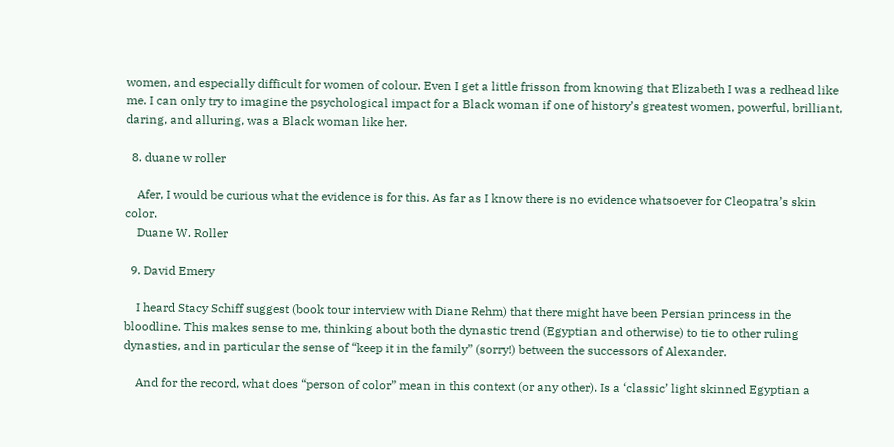women, and especially difficult for women of colour. Even I get a little frisson from knowing that Elizabeth I was a redhead like me. I can only try to imagine the psychological impact for a Black woman if one of history’s greatest women, powerful, brilliant, daring, and alluring, was a Black woman like her.

  8. duane w roller

    Afer, I would be curious what the evidence is for this. As far as I know there is no evidence whatsoever for Cleopatra’s skin color.
    Duane W. Roller

  9. David Emery

    I heard Stacy Schiff suggest (book tour interview with Diane Rehm) that there might have been Persian princess in the bloodline. This makes sense to me, thinking about both the dynastic trend (Egyptian and otherwise) to tie to other ruling dynasties, and in particular the sense of “keep it in the family” (sorry!) between the successors of Alexander.

    And for the record, what does “person of color” mean in this context (or any other). Is a ‘classic’ light skinned Egyptian a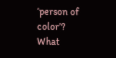‘person of color’? What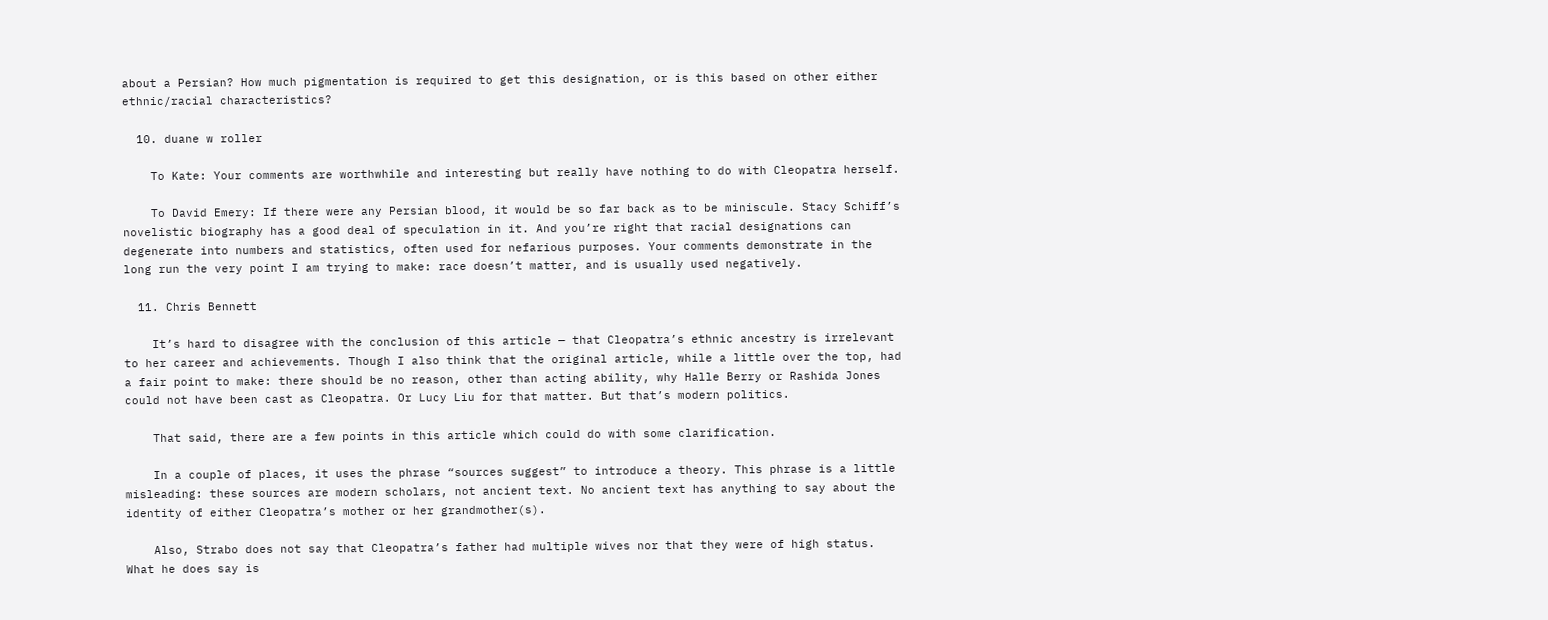about a Persian? How much pigmentation is required to get this designation, or is this based on other either ethnic/racial characteristics?

  10. duane w roller

    To Kate: Your comments are worthwhile and interesting but really have nothing to do with Cleopatra herself.

    To David Emery: If there were any Persian blood, it would be so far back as to be miniscule. Stacy Schiff’s novelistic biography has a good deal of speculation in it. And you’re right that racial designations can degenerate into numbers and statistics, often used for nefarious purposes. Your comments demonstrate in the long run the very point I am trying to make: race doesn’t matter, and is usually used negatively.

  11. Chris Bennett

    It’s hard to disagree with the conclusion of this article — that Cleopatra’s ethnic ancestry is irrelevant to her career and achievements. Though I also think that the original article, while a little over the top, had a fair point to make: there should be no reason, other than acting ability, why Halle Berry or Rashida Jones could not have been cast as Cleopatra. Or Lucy Liu for that matter. But that’s modern politics.

    That said, there are a few points in this article which could do with some clarification.

    In a couple of places, it uses the phrase “sources suggest” to introduce a theory. This phrase is a little misleading: these sources are modern scholars, not ancient text. No ancient text has anything to say about the identity of either Cleopatra’s mother or her grandmother(s).

    Also, Strabo does not say that Cleopatra’s father had multiple wives nor that they were of high status. What he does say is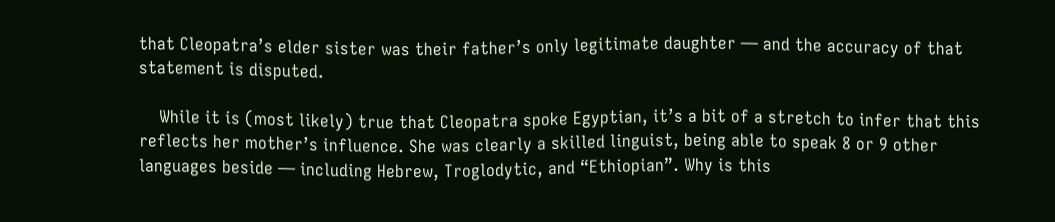that Cleopatra’s elder sister was their father’s only legitimate daughter — and the accuracy of that statement is disputed.

    While it is (most likely) true that Cleopatra spoke Egyptian, it’s a bit of a stretch to infer that this reflects her mother’s influence. She was clearly a skilled linguist, being able to speak 8 or 9 other languages beside — including Hebrew, Troglodytic, and “Ethiopian”. Why is this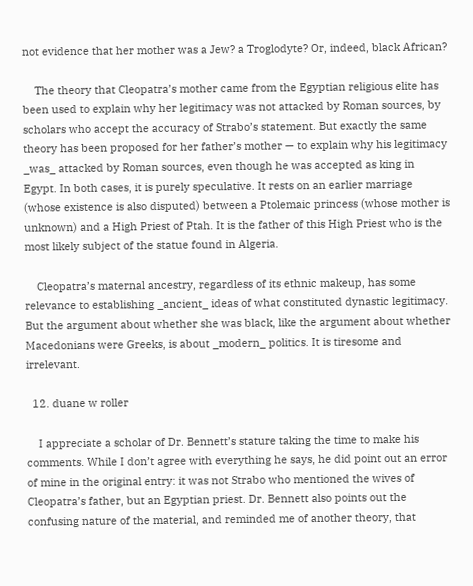not evidence that her mother was a Jew? a Troglodyte? Or, indeed, black African?

    The theory that Cleopatra’s mother came from the Egyptian religious elite has been used to explain why her legitimacy was not attacked by Roman sources, by scholars who accept the accuracy of Strabo’s statement. But exactly the same theory has been proposed for her father’s mother — to explain why his legitimacy _was_ attacked by Roman sources, even though he was accepted as king in Egypt. In both cases, it is purely speculative. It rests on an earlier marriage (whose existence is also disputed) between a Ptolemaic princess (whose mother is unknown) and a High Priest of Ptah. It is the father of this High Priest who is the most likely subject of the statue found in Algeria.

    Cleopatra’s maternal ancestry, regardless of its ethnic makeup, has some relevance to establishing _ancient_ ideas of what constituted dynastic legitimacy. But the argument about whether she was black, like the argument about whether Macedonians were Greeks, is about _modern_ politics. It is tiresome and irrelevant.

  12. duane w roller

    I appreciate a scholar of Dr. Bennett’s stature taking the time to make his comments. While I don’t agree with everything he says, he did point out an error of mine in the original entry: it was not Strabo who mentioned the wives of Cleopatra’s father, but an Egyptian priest. Dr. Bennett also points out the confusing nature of the material, and reminded me of another theory, that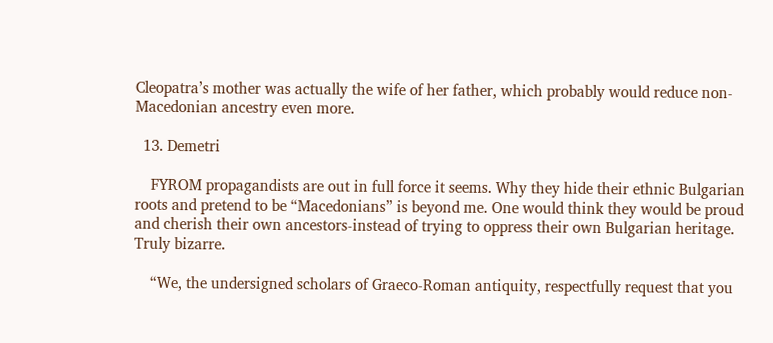Cleopatra’s mother was actually the wife of her father, which probably would reduce non-Macedonian ancestry even more.

  13. Demetri

    FYROM propagandists are out in full force it seems. Why they hide their ethnic Bulgarian roots and pretend to be “Macedonians” is beyond me. One would think they would be proud and cherish their own ancestors-instead of trying to oppress their own Bulgarian heritage. Truly bizarre.

    “We, the undersigned scholars of Graeco-Roman antiquity, respectfully request that you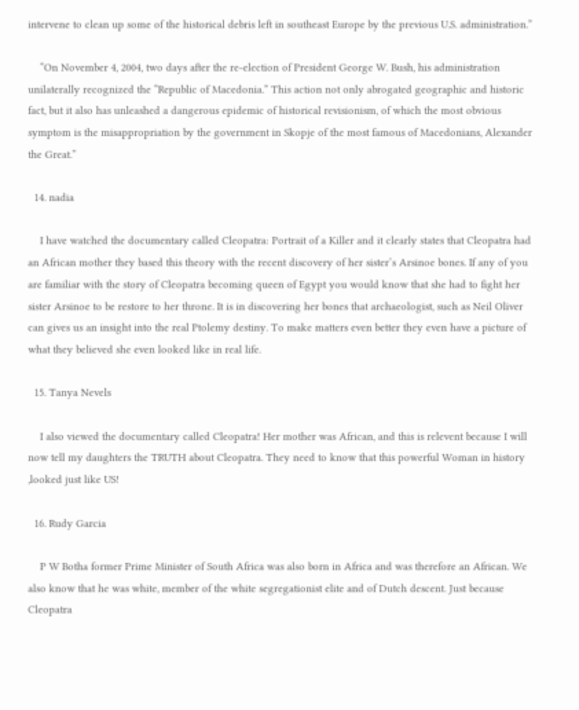intervene to clean up some of the historical debris left in southeast Europe by the previous U.S. administration.”

    “On November 4, 2004, two days after the re-election of President George W. Bush, his administration unilaterally recognized the “Republic of Macedonia.” This action not only abrogated geographic and historic fact, but it also has unleashed a dangerous epidemic of historical revisionism, of which the most obvious symptom is the misappropriation by the government in Skopje of the most famous of Macedonians, Alexander the Great.”

  14. nadia

    I have watched the documentary called Cleopatra: Portrait of a Killer and it clearly states that Cleopatra had an African mother they based this theory with the recent discovery of her sister’s Arsinoe bones. If any of you are familiar with the story of Cleopatra becoming queen of Egypt you would know that she had to fight her sister Arsinoe to be restore to her throne. It is in discovering her bones that archaeologist, such as Neil Oliver can gives us an insight into the real Ptolemy destiny. To make matters even better they even have a picture of what they believed she even looked like in real life.

  15. Tanya Nevels

    I also viewed the documentary called Cleopatra! Her mother was African, and this is relevent because I will now tell my daughters the TRUTH about Cleopatra. They need to know that this powerful Woman in history ,looked just like US!

  16. Rudy Garcia

    P W Botha former Prime Minister of South Africa was also born in Africa and was therefore an African. We also know that he was white, member of the white segregationist elite and of Dutch descent. Just because Cleopatra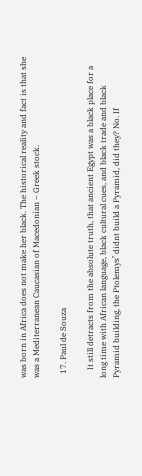was born in Africa does not make her black. The historical reality and fact is that she was a Mediterranean Caucasian of Macedonian – Greek stock.

  17. Paul de Souza

    It still detracts from the absolute truth, that ancient Egypt was a black place for a long time with African language, black cultural cues, and black trade and black Pyramid building, the Ptolemys’ didnt build a Pyramid, did they? No. If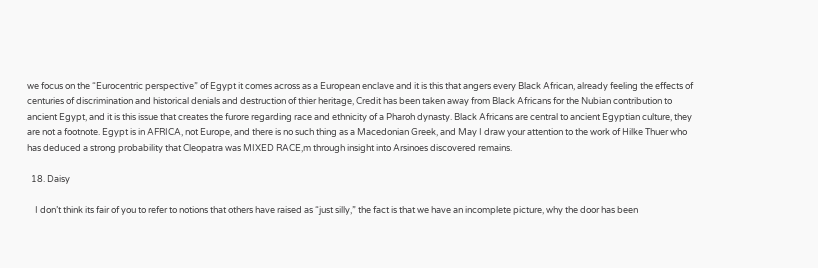we focus on the “Eurocentric perspective” of Egypt it comes across as a European enclave and it is this that angers every Black African, already feeling the effects of centuries of discrimination and historical denials and destruction of thier heritage, Credit has been taken away from Black Africans for the Nubian contribution to ancient Egypt, and it is this issue that creates the furore regarding race and ethnicity of a Pharoh dynasty. Black Africans are central to ancient Egyptian culture, they are not a footnote. Egypt is in AFRICA, not Europe, and there is no such thing as a Macedonian Greek, and May I draw your attention to the work of Hilke Thuer who has deduced a strong probability that Cleopatra was MIXED RACE,m through insight into Arsinoes discovered remains.

  18. Daisy

    I don’t think its fair of you to refer to notions that others have raised as “just silly,” the fact is that we have an incomplete picture, why the door has been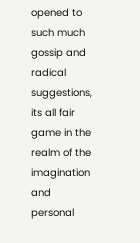opened to such much gossip and radical suggestions, its all fair game in the realm of the imagination and personal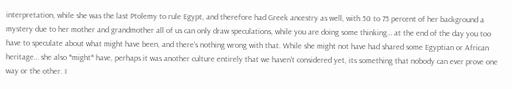interpretation, while she was the last Ptolemy to rule Egypt, and therefore had Greek ancestry as well, with 50 to 75 percent of her background a mystery due to her mother and grandmother all of us can only draw speculations, while you are doing some thinking… at the end of the day you too have to speculate about what might have been, and there’s nothing wrong with that. While she might not have had shared some Egyptian or African heritage… she also *might* have, perhaps it was another culture entirely that we haven’t considered yet, its something that nobody can ever prove one way or the other. I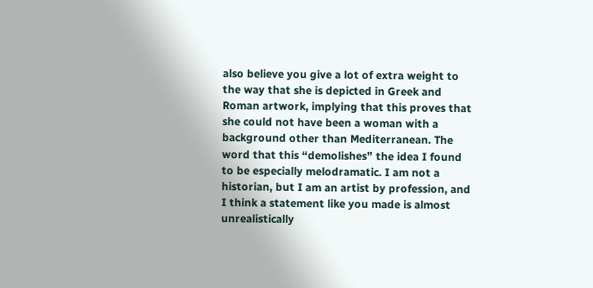also believe you give a lot of extra weight to the way that she is depicted in Greek and Roman artwork, implying that this proves that she could not have been a woman with a background other than Mediterranean. The word that this “demolishes” the idea I found to be especially melodramatic. I am not a historian, but I am an artist by profession, and I think a statement like you made is almost unrealistically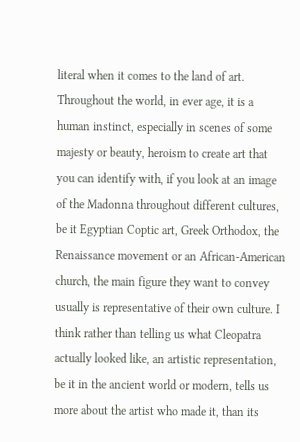literal when it comes to the land of art. Throughout the world, in ever age, it is a human instinct, especially in scenes of some majesty or beauty, heroism to create art that you can identify with, if you look at an image of the Madonna throughout different cultures, be it Egyptian Coptic art, Greek Orthodox, the Renaissance movement or an African-American church, the main figure they want to convey usually is representative of their own culture. I think rather than telling us what Cleopatra actually looked like, an artistic representation, be it in the ancient world or modern, tells us more about the artist who made it, than its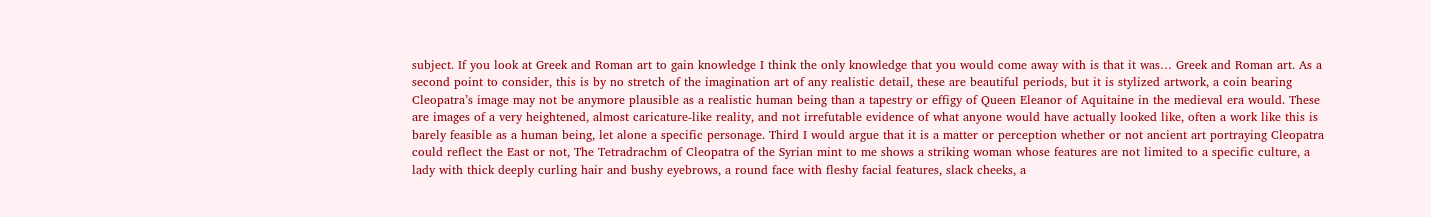subject. If you look at Greek and Roman art to gain knowledge I think the only knowledge that you would come away with is that it was… Greek and Roman art. As a second point to consider, this is by no stretch of the imagination art of any realistic detail, these are beautiful periods, but it is stylized artwork, a coin bearing Cleopatra’s image may not be anymore plausible as a realistic human being than a tapestry or effigy of Queen Eleanor of Aquitaine in the medieval era would. These are images of a very heightened, almost caricature-like reality, and not irrefutable evidence of what anyone would have actually looked like, often a work like this is barely feasible as a human being, let alone a specific personage. Third I would argue that it is a matter or perception whether or not ancient art portraying Cleopatra could reflect the East or not, The Tetradrachm of Cleopatra of the Syrian mint to me shows a striking woman whose features are not limited to a specific culture, a lady with thick deeply curling hair and bushy eyebrows, a round face with fleshy facial features, slack cheeks, a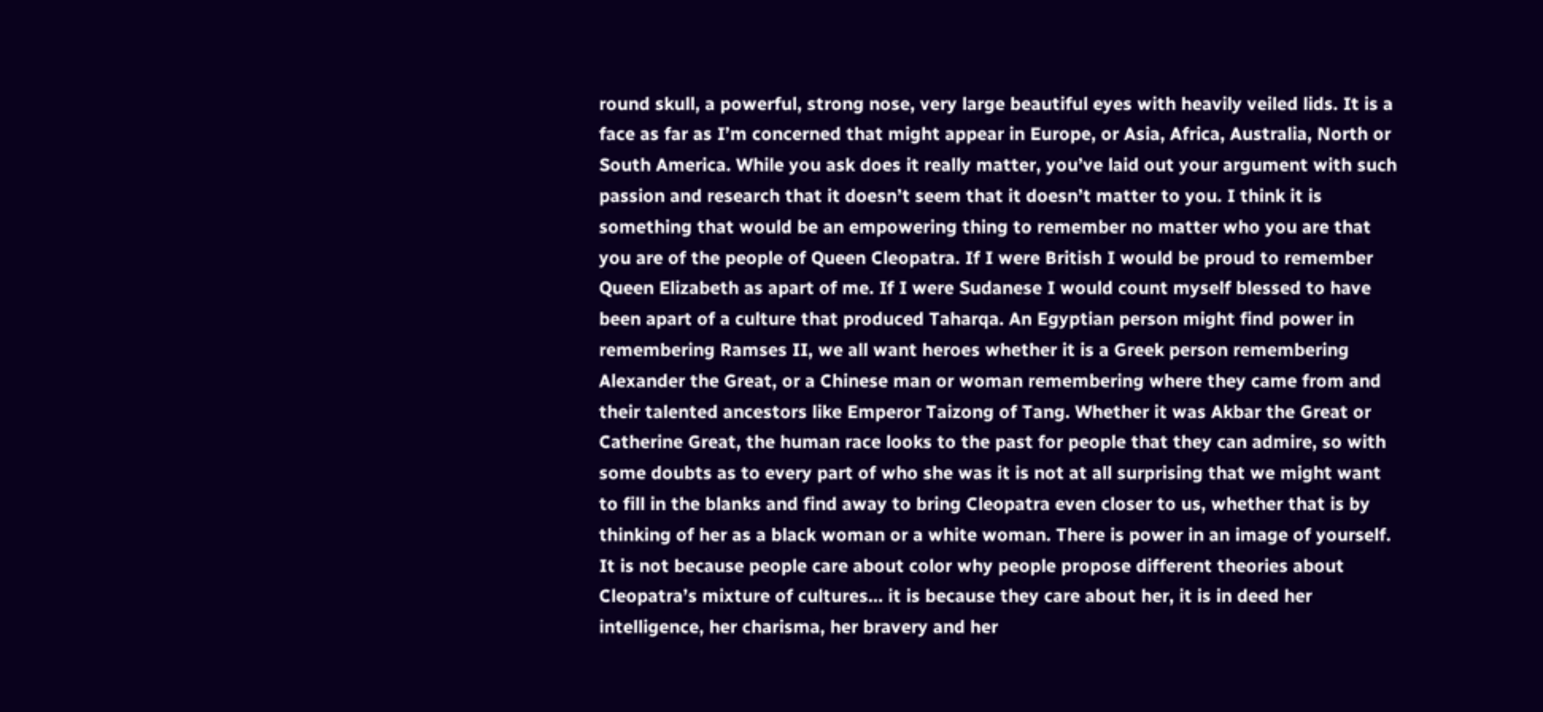round skull, a powerful, strong nose, very large beautiful eyes with heavily veiled lids. It is a face as far as I’m concerned that might appear in Europe, or Asia, Africa, Australia, North or South America. While you ask does it really matter, you’ve laid out your argument with such passion and research that it doesn’t seem that it doesn’t matter to you. I think it is something that would be an empowering thing to remember no matter who you are that you are of the people of Queen Cleopatra. If I were British I would be proud to remember Queen Elizabeth as apart of me. If I were Sudanese I would count myself blessed to have been apart of a culture that produced Taharqa. An Egyptian person might find power in remembering Ramses II, we all want heroes whether it is a Greek person remembering Alexander the Great, or a Chinese man or woman remembering where they came from and their talented ancestors like Emperor Taizong of Tang. Whether it was Akbar the Great or Catherine Great, the human race looks to the past for people that they can admire, so with some doubts as to every part of who she was it is not at all surprising that we might want to fill in the blanks and find away to bring Cleopatra even closer to us, whether that is by thinking of her as a black woman or a white woman. There is power in an image of yourself. It is not because people care about color why people propose different theories about Cleopatra’s mixture of cultures… it is because they care about her, it is in deed her intelligence, her charisma, her bravery and her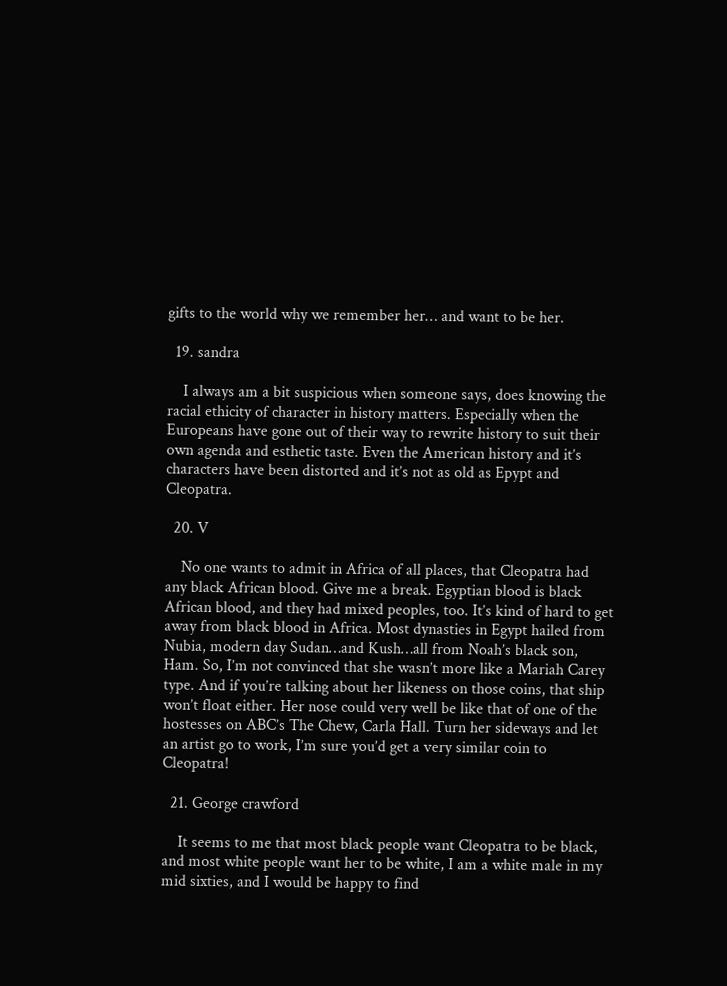gifts to the world why we remember her… and want to be her.

  19. sandra

    I always am a bit suspicious when someone says, does knowing the racial ethicity of character in history matters. Especially when the Europeans have gone out of their way to rewrite history to suit their own agenda and esthetic taste. Even the American history and it’s characters have been distorted and it’s not as old as Epypt and Cleopatra.

  20. V

    No one wants to admit in Africa of all places, that Cleopatra had any black African blood. Give me a break. Egyptian blood is black African blood, and they had mixed peoples, too. It’s kind of hard to get away from black blood in Africa. Most dynasties in Egypt hailed from Nubia, modern day Sudan…and Kush…all from Noah’s black son, Ham. So, I’m not convinced that she wasn’t more like a Mariah Carey type. And if you’re talking about her likeness on those coins, that ship won’t float either. Her nose could very well be like that of one of the hostesses on ABC’s The Chew, Carla Hall. Turn her sideways and let an artist go to work, I’m sure you’d get a very similar coin to Cleopatra!

  21. George crawford

    It seems to me that most black people want Cleopatra to be black, and most white people want her to be white, I am a white male in my mid sixties, and I would be happy to find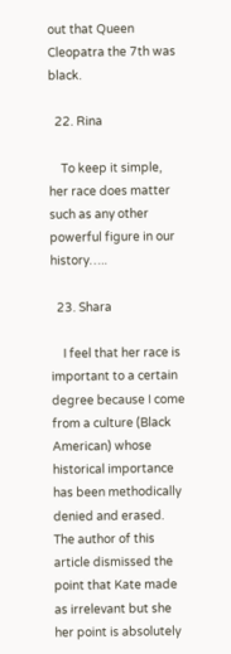out that Queen Cleopatra the 7th was black.

  22. Rina

    To keep it simple, her race does matter such as any other powerful figure in our history…..

  23. Shara

    I feel that her race is important to a certain degree because I come from a culture (Black American) whose historical importance has been methodically denied and erased. The author of this article dismissed the point that Kate made as irrelevant but she her point is absolutely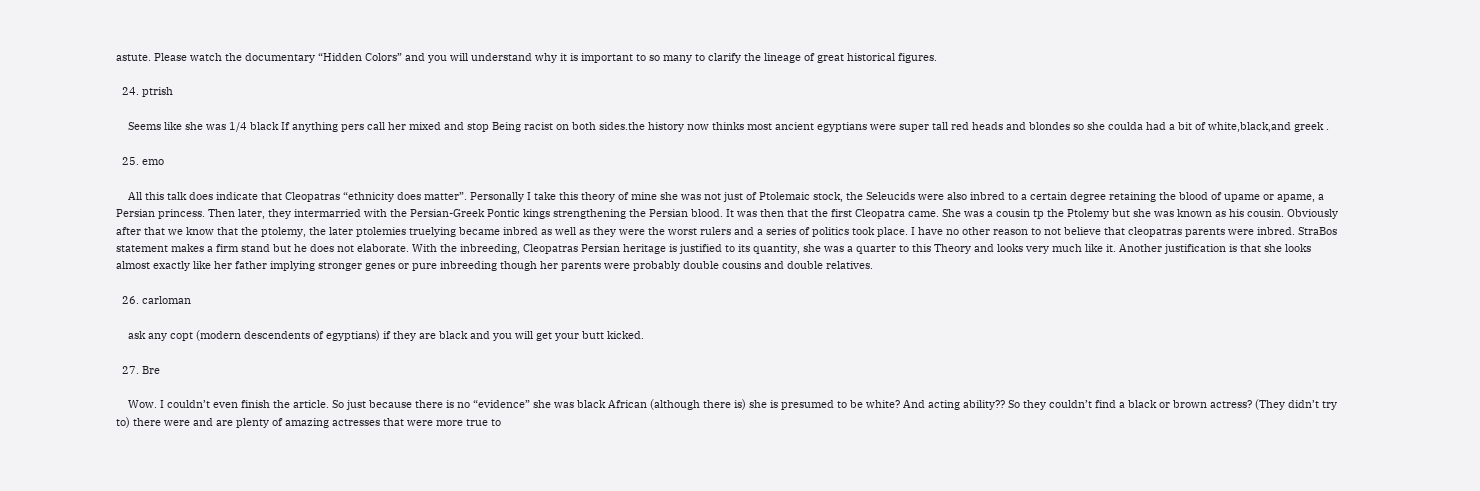astute. Please watch the documentary “Hidden Colors” and you will understand why it is important to so many to clarify the lineage of great historical figures.

  24. ptrish

    Seems like she was 1/4 black If anything pers call her mixed and stop Being racist on both sides.the history now thinks most ancient egyptians were super tall red heads and blondes so she coulda had a bit of white,black,and greek .

  25. emo

    All this talk does indicate that Cleopatras “ethnicity does matter”. Personally I take this theory of mine she was not just of Ptolemaic stock, the Seleucids were also inbred to a certain degree retaining the blood of upame or apame, a Persian princess. Then later, they intermarried with the Persian-Greek Pontic kings strengthening the Persian blood. It was then that the first Cleopatra came. She was a cousin tp the Ptolemy but she was known as his cousin. Obviously after that we know that the ptolemy, the later ptolemies truelying became inbred as well as they were the worst rulers and a series of politics took place. I have no other reason to not believe that cleopatras parents were inbred. StraBos statement makes a firm stand but he does not elaborate. With the inbreeding, Cleopatras Persian heritage is justified to its quantity, she was a quarter to this Theory and looks very much like it. Another justification is that she looks almost exactly like her father implying stronger genes or pure inbreeding though her parents were probably double cousins and double relatives.

  26. carloman

    ask any copt (modern descendents of egyptians) if they are black and you will get your butt kicked.

  27. Bre

    Wow. I couldn’t even finish the article. So just because there is no “evidence” she was black African (although there is) she is presumed to be white? And acting ability?? So they couldn’t find a black or brown actress? (They didn’t try to) there were and are plenty of amazing actresses that were more true to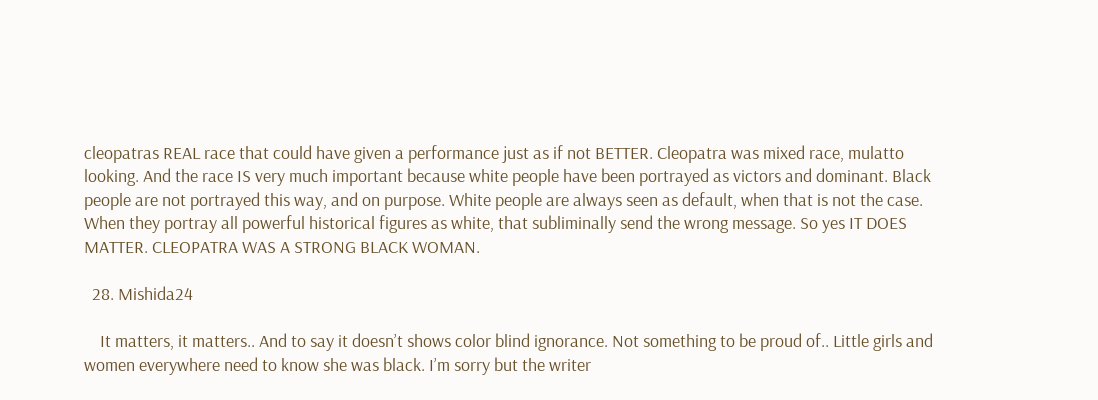cleopatras REAL race that could have given a performance just as if not BETTER. Cleopatra was mixed race, mulatto looking. And the race IS very much important because white people have been portrayed as victors and dominant. Black people are not portrayed this way, and on purpose. White people are always seen as default, when that is not the case. When they portray all powerful historical figures as white, that subliminally send the wrong message. So yes IT DOES MATTER. CLEOPATRA WAS A STRONG BLACK WOMAN.

  28. Mishida24

    It matters, it matters.. And to say it doesn’t shows color blind ignorance. Not something to be proud of.. Little girls and women everywhere need to know she was black. I’m sorry but the writer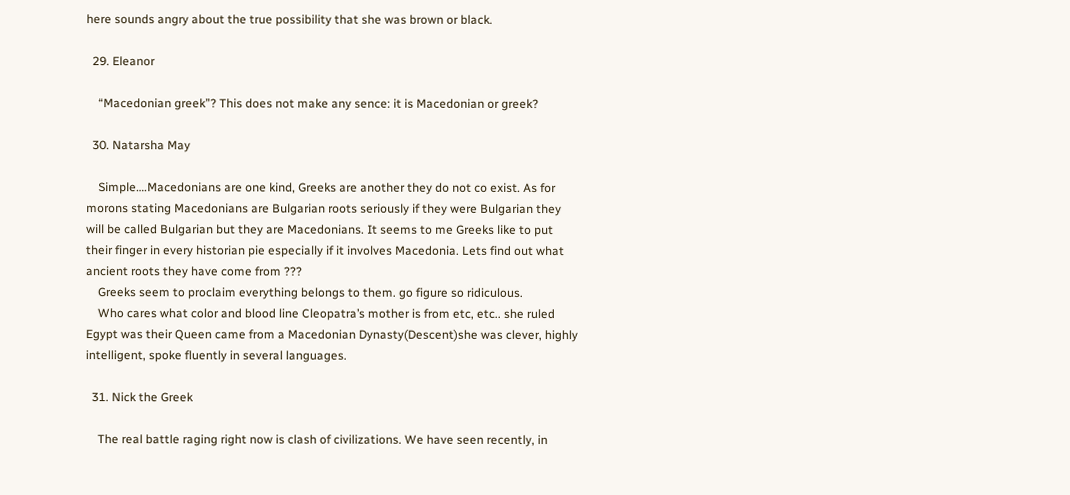here sounds angry about the true possibility that she was brown or black.

  29. Eleanor

    “Macedonian greek”? This does not make any sence: it is Macedonian or greek?

  30. Natarsha May

    Simple….Macedonians are one kind, Greeks are another they do not co exist. As for morons stating Macedonians are Bulgarian roots seriously if they were Bulgarian they will be called Bulgarian but they are Macedonians. It seems to me Greeks like to put their finger in every historian pie especially if it involves Macedonia. Lets find out what ancient roots they have come from ???
    Greeks seem to proclaim everything belongs to them. go figure so ridiculous.
    Who cares what color and blood line Cleopatra’s mother is from etc, etc.. she ruled Egypt was their Queen came from a Macedonian Dynasty(Descent)she was clever, highly intelligent, spoke fluently in several languages.

  31. Nick the Greek

    The real battle raging right now is clash of civilizations. We have seen recently, in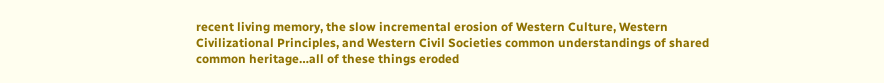recent living memory, the slow incremental erosion of Western Culture, Western Civilizational Principles, and Western Civil Societies common understandings of shared common heritage…all of these things eroded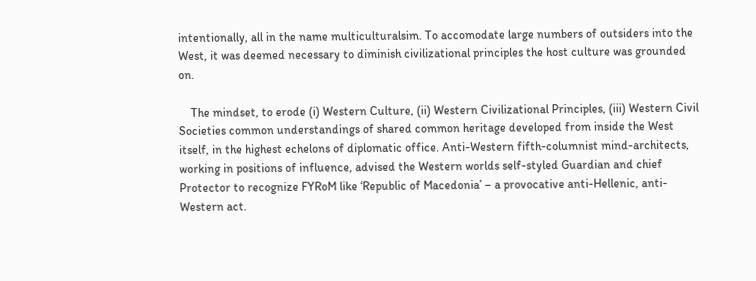intentionally, all in the name multiculturalsim. To accomodate large numbers of outsiders into the West, it was deemed necessary to diminish civilizational principles the host culture was grounded on.

    The mindset, to erode (i) Western Culture, (ii) Western Civilizational Principles, (iii) Western Civil Societies common understandings of shared common heritage developed from inside the West itself, in the highest echelons of diplomatic office. Anti-Western fifth-columnist mind-architects, working in positions of influence, advised the Western worlds self-styled Guardian and chief Protector to recognize FYRoM like ‘Republic of Macedonia’ – a provocative anti-Hellenic, anti-Western act.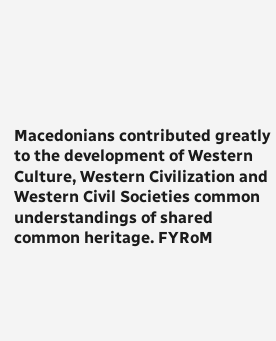Macedonians contributed greatly to the development of Western Culture, Western Civilization and Western Civil Societies common understandings of shared common heritage. FYRoM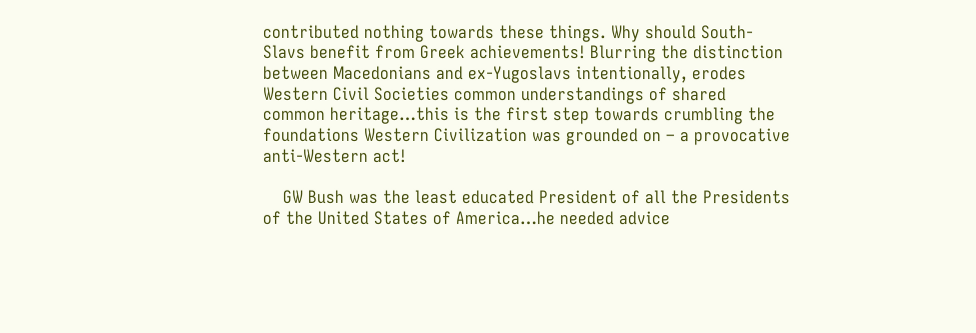contributed nothing towards these things. Why should South-Slavs benefit from Greek achievements! Blurring the distinction between Macedonians and ex-Yugoslavs intentionally, erodes Western Civil Societies common understandings of shared common heritage…this is the first step towards crumbling the foundations Western Civilization was grounded on – a provocative anti-Western act!

    GW Bush was the least educated President of all the Presidents of the United States of America…he needed advice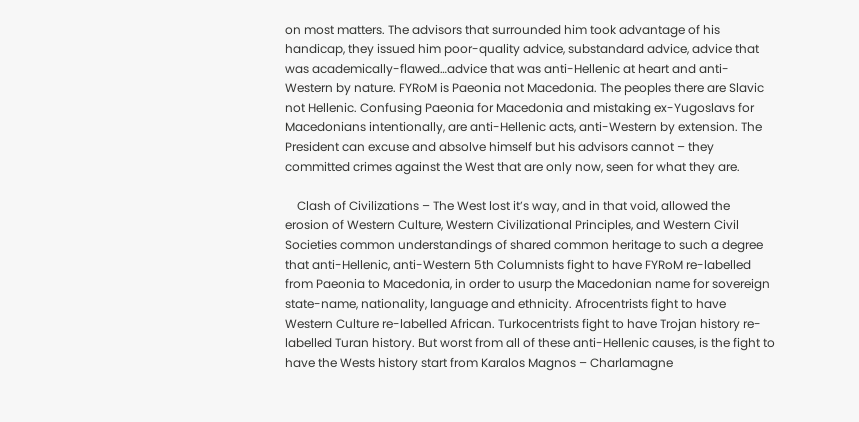on most matters. The advisors that surrounded him took advantage of his handicap, they issued him poor-quality advice, substandard advice, advice that was academically-flawed…advice that was anti-Hellenic at heart and anti-Western by nature. FYRoM is Paeonia not Macedonia. The peoples there are Slavic not Hellenic. Confusing Paeonia for Macedonia and mistaking ex-Yugoslavs for Macedonians intentionally, are anti-Hellenic acts, anti-Western by extension. The President can excuse and absolve himself but his advisors cannot – they committed crimes against the West that are only now, seen for what they are.

    Clash of Civilizations – The West lost it’s way, and in that void, allowed the erosion of Western Culture, Western Civilizational Principles, and Western Civil Societies common understandings of shared common heritage to such a degree that anti-Hellenic, anti-Western 5th Columnists fight to have FYRoM re-labelled from Paeonia to Macedonia, in order to usurp the Macedonian name for sovereign state-name, nationality, language and ethnicity. Afrocentrists fight to have Western Culture re-labelled African. Turkocentrists fight to have Trojan history re-labelled Turan history. But worst from all of these anti-Hellenic causes, is the fight to have the Wests history start from Karalos Magnos – Charlamagne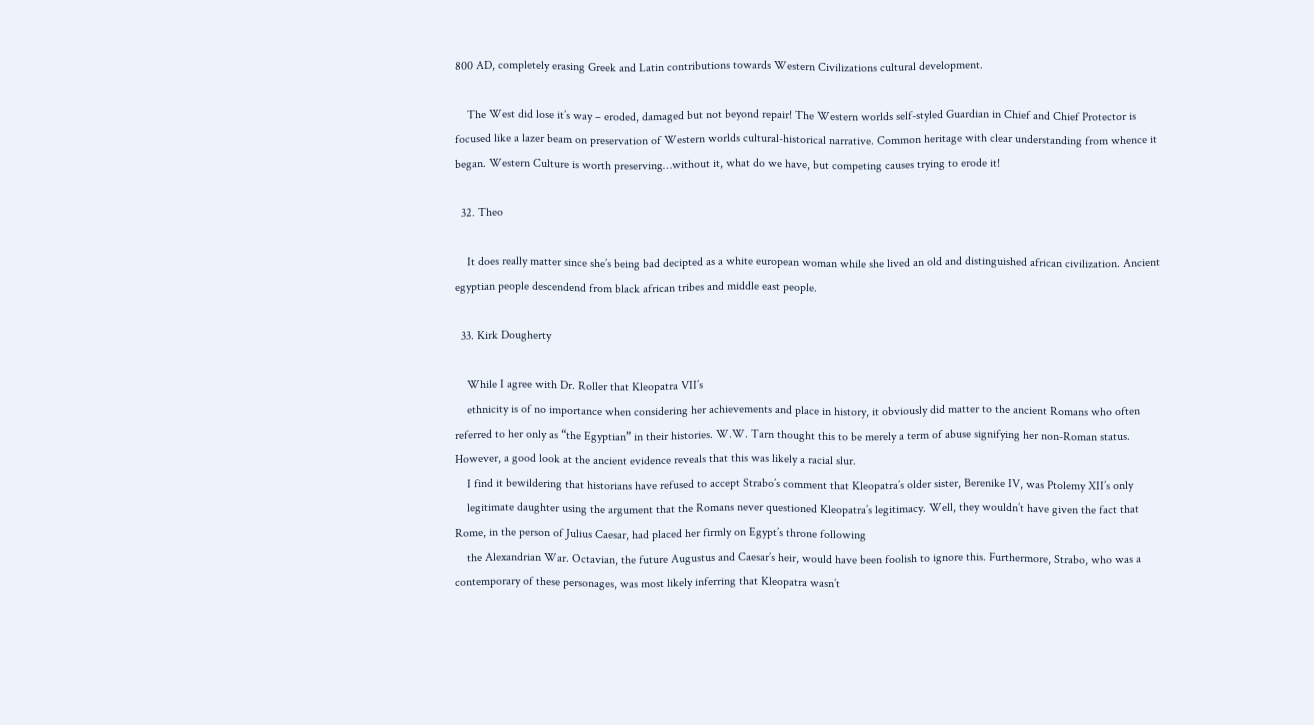800 AD, completely erasing Greek and Latin contributions towards Western Civilizations cultural development.

    The West did lose it’s way – eroded, damaged but not beyond repair! The Western worlds self-styled Guardian in Chief and Chief Protector is focused like a lazer beam on preservation of Western worlds cultural-historical narrative. Common heritage with clear understanding from whence it began. Western Culture is worth preserving…without it, what do we have, but competing causes trying to erode it!

  32. Theo

    It does really matter since she’s being bad decipted as a white european woman while she lived an old and distinguished african civilization. Ancient egyptian people descendend from black african tribes and middle east people.

  33. Kirk Dougherty

    While I agree with Dr. Roller that Kleopatra VII’s
    ethnicity is of no importance when considering her achievements and place in history, it obviously did matter to the ancient Romans who often referred to her only as “the Egyptian” in their histories. W.W. Tarn thought this to be merely a term of abuse signifying her non-Roman status. However, a good look at the ancient evidence reveals that this was likely a racial slur.
    I find it bewildering that historians have refused to accept Strabo’s comment that Kleopatra’s older sister, Berenike IV, was Ptolemy XII’s only
    legitimate daughter using the argument that the Romans never questioned Kleopatra’s legitimacy. Well, they wouldn’t have given the fact that Rome, in the person of Julius Caesar, had placed her firmly on Egypt’s throne following
    the Alexandrian War. Octavian, the future Augustus and Caesar’s heir, would have been foolish to ignore this. Furthermore, Strabo, who was a contemporary of these personages, was most likely inferring that Kleopatra wasn’t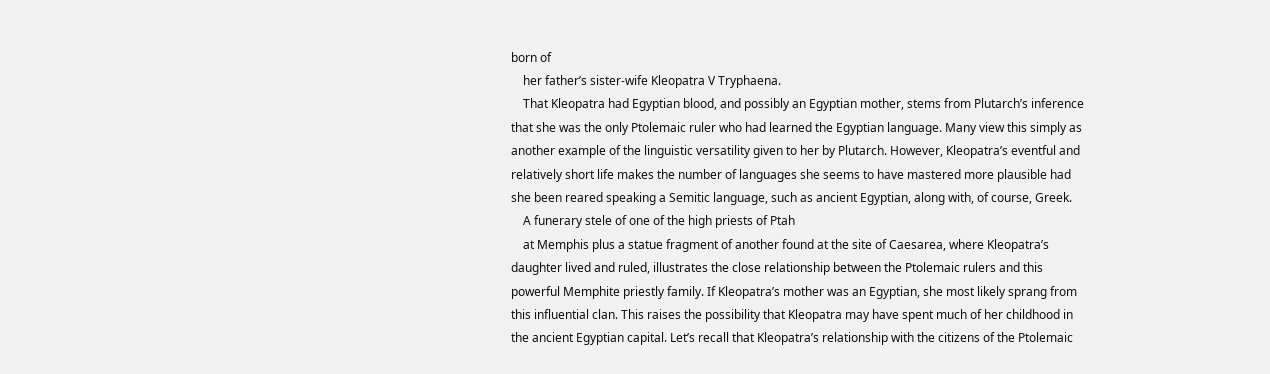born of
    her father’s sister-wife Kleopatra V Tryphaena.
    That Kleopatra had Egyptian blood, and possibly an Egyptian mother, stems from Plutarch’s inference that she was the only Ptolemaic ruler who had learned the Egyptian language. Many view this simply as another example of the linguistic versatility given to her by Plutarch. However, Kleopatra’s eventful and relatively short life makes the number of languages she seems to have mastered more plausible had she been reared speaking a Semitic language, such as ancient Egyptian, along with, of course, Greek.
    A funerary stele of one of the high priests of Ptah
    at Memphis plus a statue fragment of another found at the site of Caesarea, where Kleopatra’s daughter lived and ruled, illustrates the close relationship between the Ptolemaic rulers and this powerful Memphite priestly family. If Kleopatra’s mother was an Egyptian, she most likely sprang from this influential clan. This raises the possibility that Kleopatra may have spent much of her childhood in the ancient Egyptian capital. Let’s recall that Kleopatra’s relationship with the citizens of the Ptolemaic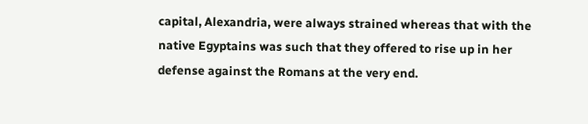capital, Alexandria, were always strained whereas that with the native Egyptains was such that they offered to rise up in her defense against the Romans at the very end.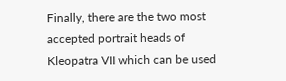Finally, there are the two most accepted portrait heads of Kleopatra VII which can be used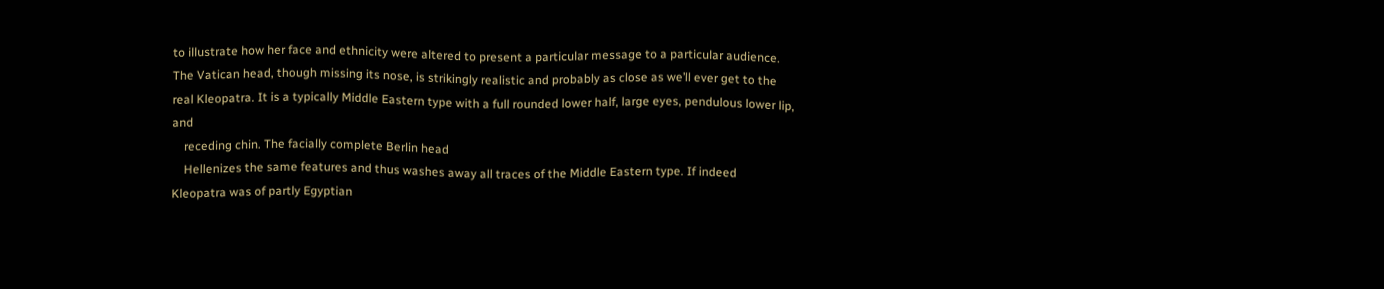to illustrate how her face and ethnicity were altered to present a particular message to a particular audience. The Vatican head, though missing its nose, is strikingly realistic and probably as close as we’ll ever get to the real Kleopatra. It is a typically Middle Eastern type with a full rounded lower half, large eyes, pendulous lower lip, and
    receding chin. The facially complete Berlin head
    Hellenizes the same features and thus washes away all traces of the Middle Eastern type. If indeed Kleopatra was of partly Egyptian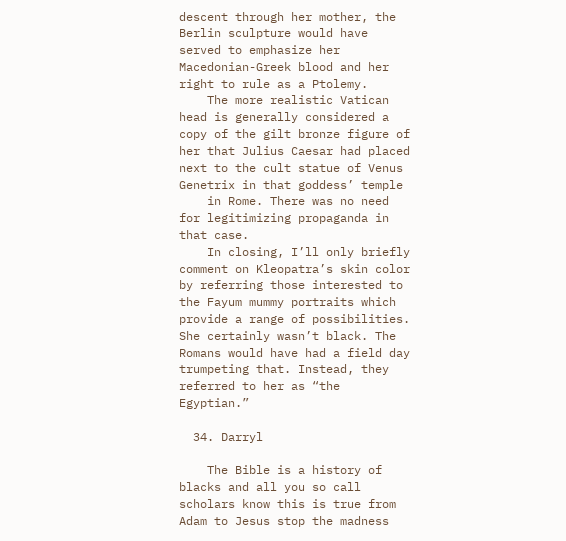descent through her mother, the Berlin sculpture would have served to emphasize her Macedonian-Greek blood and her right to rule as a Ptolemy.
    The more realistic Vatican head is generally considered a copy of the gilt bronze figure of her that Julius Caesar had placed next to the cult statue of Venus Genetrix in that goddess’ temple
    in Rome. There was no need for legitimizing propaganda in that case.
    In closing, I’ll only briefly comment on Kleopatra’s skin color by referring those interested to the Fayum mummy portraits which provide a range of possibilities. She certainly wasn’t black. The Romans would have had a field day trumpeting that. Instead, they referred to her as “the Egyptian.”

  34. Darryl

    The Bible is a history of blacks and all you so call scholars know this is true from Adam to Jesus stop the madness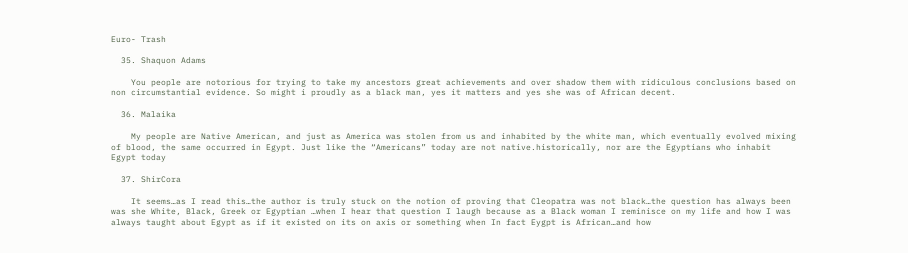Euro- Trash

  35. Shaquon Adams

    You people are notorious for trying to take my ancestors great achievements and over shadow them with ridiculous conclusions based on non circumstantial evidence. So might i proudly as a black man, yes it matters and yes she was of African decent.

  36. Malaika

    My people are Native American, and just as America was stolen from us and inhabited by the white man, which eventually evolved mixing of blood, the same occurred in Egypt. Just like the “Americans” today are not native.historically, nor are the Egyptians who inhabit Egypt today

  37. ShirCora

    It seems…as I read this…the author is truly stuck on the notion of proving that Cleopatra was not black…the question has always been was she White, Black, Greek or Egyptian …when I hear that question I laugh because as a Black woman I reminisce on my life and how I was always taught about Egypt as if it existed on its on axis or something when In fact Eygpt is African…and how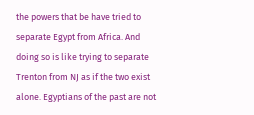the powers that be have tried to separate Egypt from Africa. And doing so is like trying to separate Trenton from NJ as if the two exist alone. Egyptians of the past are not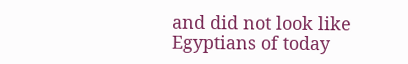and did not look like Egyptians of today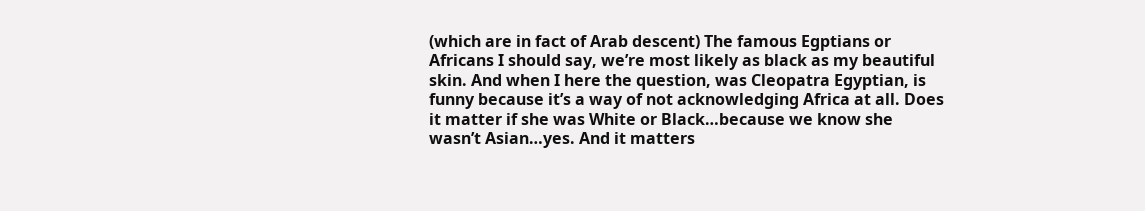(which are in fact of Arab descent) The famous Egptians or Africans I should say, we’re most likely as black as my beautiful skin. And when I here the question, was Cleopatra Egyptian, is funny because it’s a way of not acknowledging Africa at all. Does it matter if she was White or Black…because we know she wasn’t Asian…yes. And it matters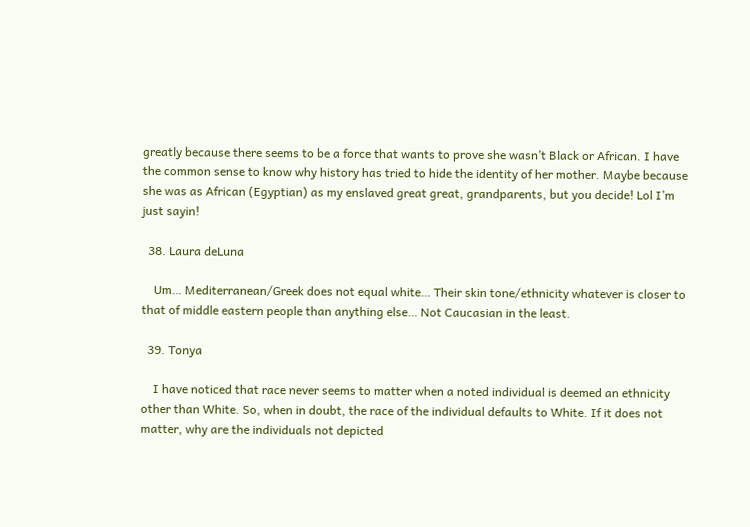greatly because there seems to be a force that wants to prove she wasn’t Black or African. I have the common sense to know why history has tried to hide the identity of her mother. Maybe because she was as African (Egyptian) as my enslaved great great, grandparents, but you decide! Lol I’m just sayin!

  38. Laura deLuna

    Um… Mediterranean/Greek does not equal white… Their skin tone/ethnicity whatever is closer to that of middle eastern people than anything else… Not Caucasian in the least.

  39. Tonya

    I have noticed that race never seems to matter when a noted individual is deemed an ethnicity other than White. So, when in doubt, the race of the individual defaults to White. If it does not matter, why are the individuals not depicted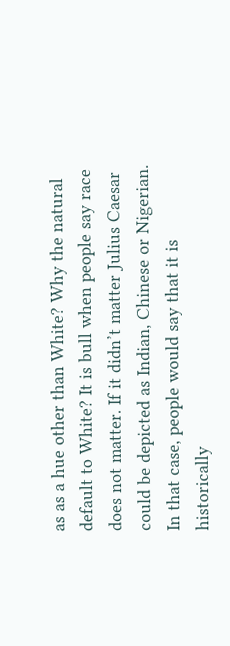as as a hue other than White? Why the natural default to White? It is bull when people say race does not matter. If it didn’t matter Julius Caesar could be depicted as Indian, Chinese or Nigerian. In that case, people would say that it is historically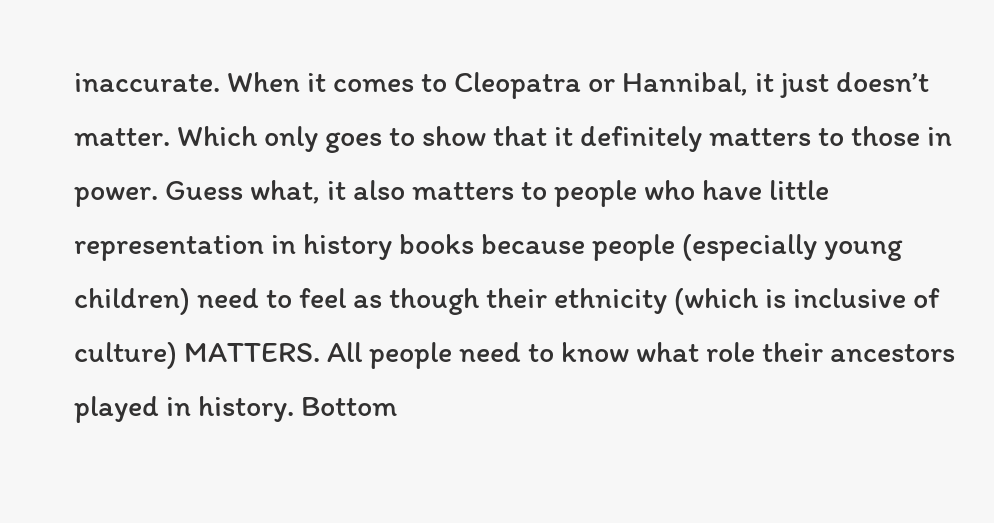inaccurate. When it comes to Cleopatra or Hannibal, it just doesn’t matter. Which only goes to show that it definitely matters to those in power. Guess what, it also matters to people who have little representation in history books because people (especially young children) need to feel as though their ethnicity (which is inclusive of culture) MATTERS. All people need to know what role their ancestors played in history. Bottom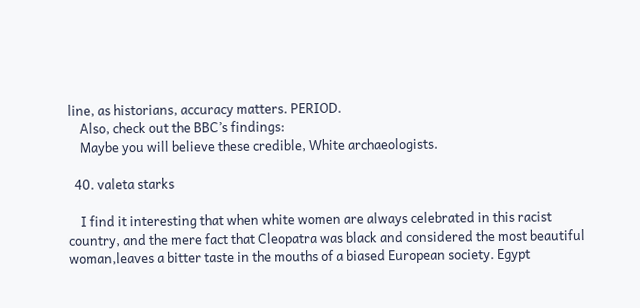line, as historians, accuracy matters. PERIOD.
    Also, check out the BBC’s findings:
    Maybe you will believe these credible, White archaeologists.

  40. valeta starks

    I find it interesting that when white women are always celebrated in this racist country, and the mere fact that Cleopatra was black and considered the most beautiful woman,leaves a bitter taste in the mouths of a biased European society. Egypt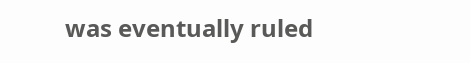was eventually ruled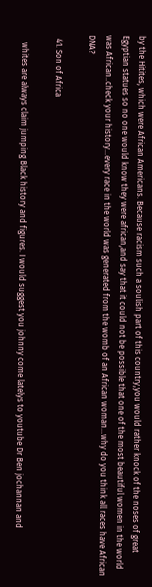by the Hitites, which were African Americans. Because racism such a soulish part of this country,you would rather knock of the noses of great Egyptian statues so no one would know they were african,and say that it could not be possible that one of the most beautiful women in the world was African..check your history…every race in the world was generated from the womb of an African woman…why do you think all races have African DNA?

  41. Son of Africa

    whites are always claim jumping Black history and figures. I would suggest you johnny come latelys to youtube Dr Ben jochannan and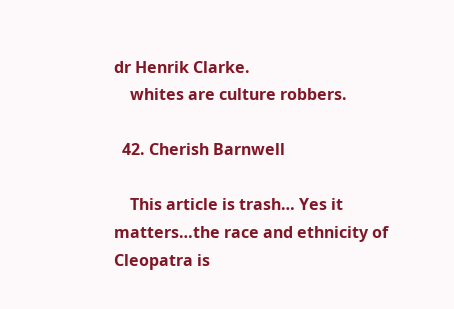dr Henrik Clarke.
    whites are culture robbers.

  42. Cherish Barnwell

    This article is trash… Yes it matters…the race and ethnicity of Cleopatra is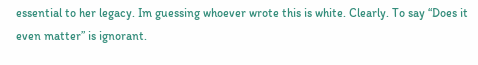essential to her legacy. Im guessing whoever wrote this is white. Clearly. To say “Does it even matter” is ignorant.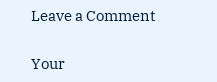Leave a Comment

Your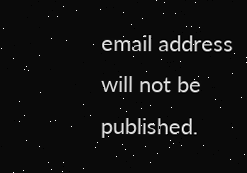email address will not be published.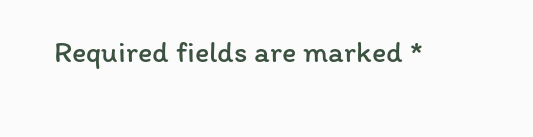Required fields are marked *